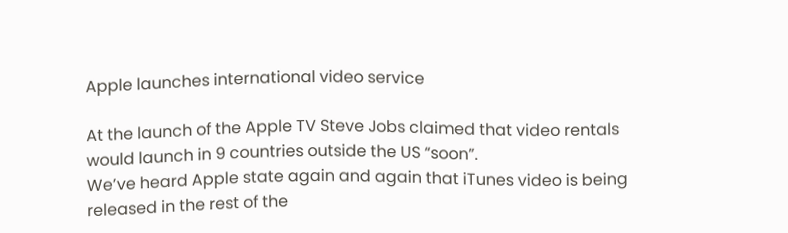Apple launches international video service

At the launch of the Apple TV Steve Jobs claimed that video rentals would launch in 9 countries outside the US “soon”.
We’ve heard Apple state again and again that iTunes video is being released in the rest of the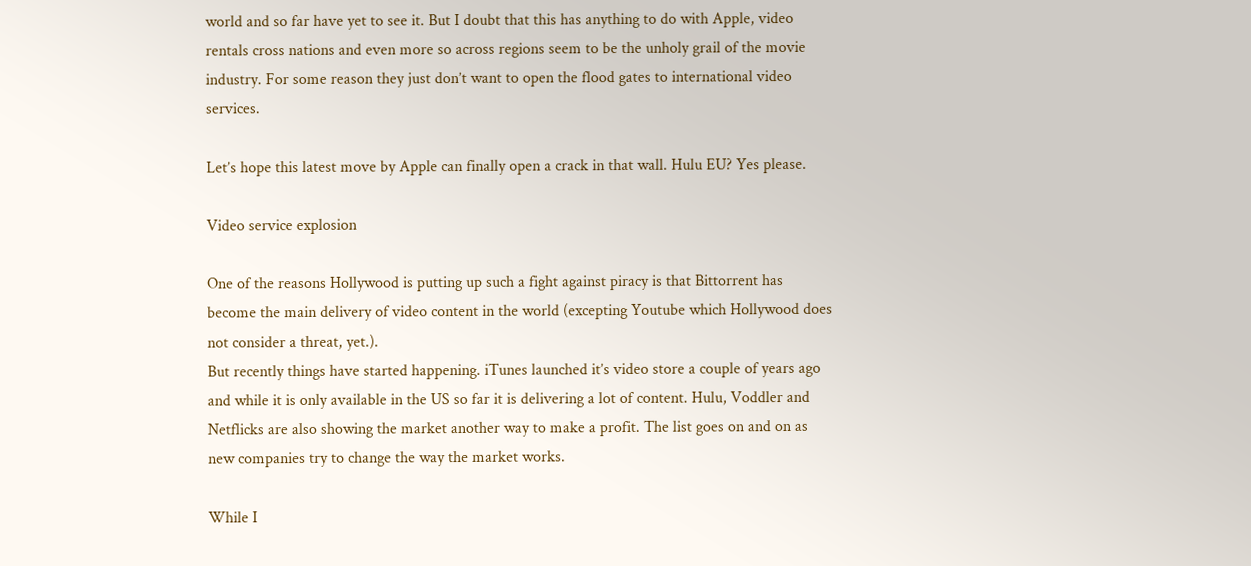world and so far have yet to see it. But I doubt that this has anything to do with Apple, video rentals cross nations and even more so across regions seem to be the unholy grail of the movie industry. For some reason they just don’t want to open the flood gates to international video services.

Let’s hope this latest move by Apple can finally open a crack in that wall. Hulu EU? Yes please.

Video service explosion

One of the reasons Hollywood is putting up such a fight against piracy is that Bittorrent has become the main delivery of video content in the world (excepting Youtube which Hollywood does not consider a threat, yet.).
But recently things have started happening. iTunes launched it’s video store a couple of years ago and while it is only available in the US so far it is delivering a lot of content. Hulu, Voddler and Netflicks are also showing the market another way to make a profit. The list goes on and on as new companies try to change the way the market works.

While I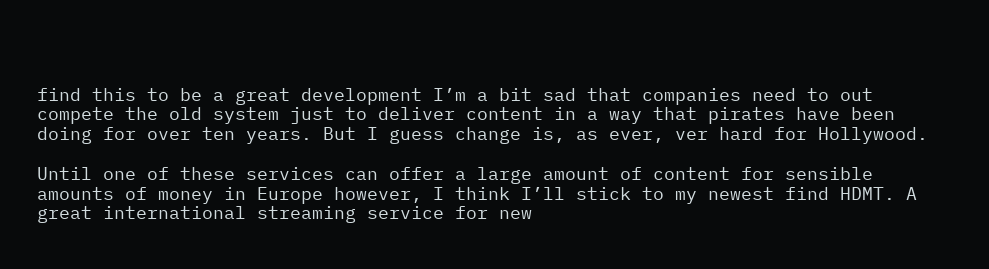find this to be a great development I’m a bit sad that companies need to out compete the old system just to deliver content in a way that pirates have been doing for over ten years. But I guess change is, as ever, ver hard for Hollywood.

Until one of these services can offer a large amount of content for sensible amounts of money in Europe however, I think I’ll stick to my newest find HDMT. A great international streaming service for new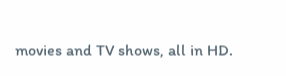movies and TV shows, all in HD.